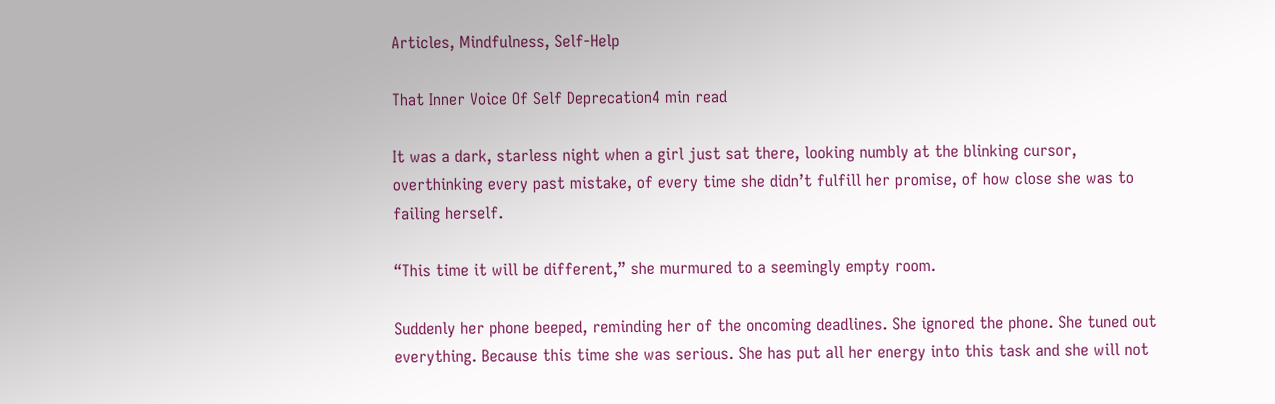Articles, Mindfulness, Self-Help

That Inner Voice Of Self Deprecation4 min read

It was a dark, starless night when a girl just sat there, looking numbly at the blinking cursor, overthinking every past mistake, of every time she didn’t fulfill her promise, of how close she was to failing herself.

“This time it will be different,” she murmured to a seemingly empty room.

Suddenly her phone beeped, reminding her of the oncoming deadlines. She ignored the phone. She tuned out everything. Because this time she was serious. She has put all her energy into this task and she will not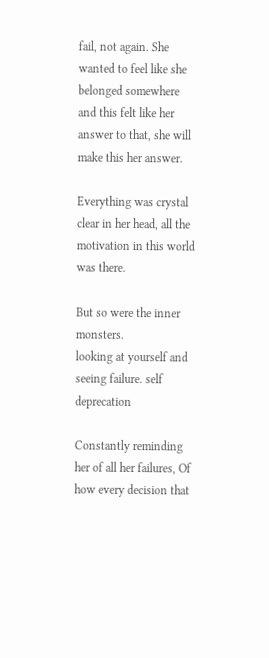fail, not again. She wanted to feel like she belonged somewhere and this felt like her answer to that, she will make this her answer.

Everything was crystal clear in her head, all the motivation in this world was there.

But so were the inner monsters.
looking at yourself and seeing failure. self deprecation

Constantly reminding her of all her failures, Of how every decision that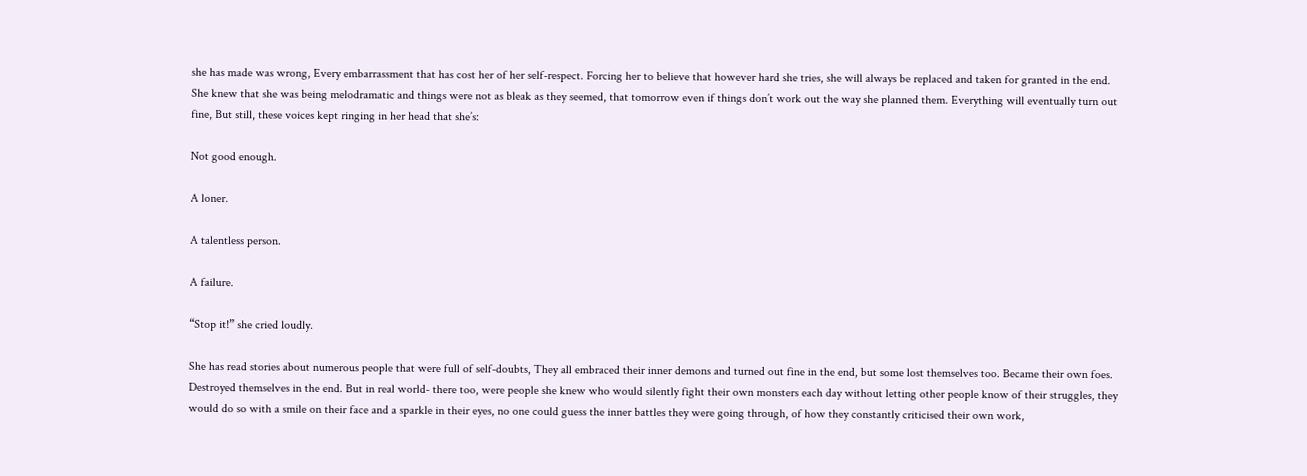she has made was wrong, Every embarrassment that has cost her of her self-respect. Forcing her to believe that however hard she tries, she will always be replaced and taken for granted in the end. She knew that she was being melodramatic and things were not as bleak as they seemed, that tomorrow even if things don’t work out the way she planned them. Everything will eventually turn out fine, But still, these voices kept ringing in her head that she’s:

Not good enough.

A loner.

A talentless person.

A failure.

“Stop it!” she cried loudly.

She has read stories about numerous people that were full of self-doubts, They all embraced their inner demons and turned out fine in the end, but some lost themselves too. Became their own foes. Destroyed themselves in the end. But in real world- there too, were people she knew who would silently fight their own monsters each day without letting other people know of their struggles, they would do so with a smile on their face and a sparkle in their eyes, no one could guess the inner battles they were going through, of how they constantly criticised their own work,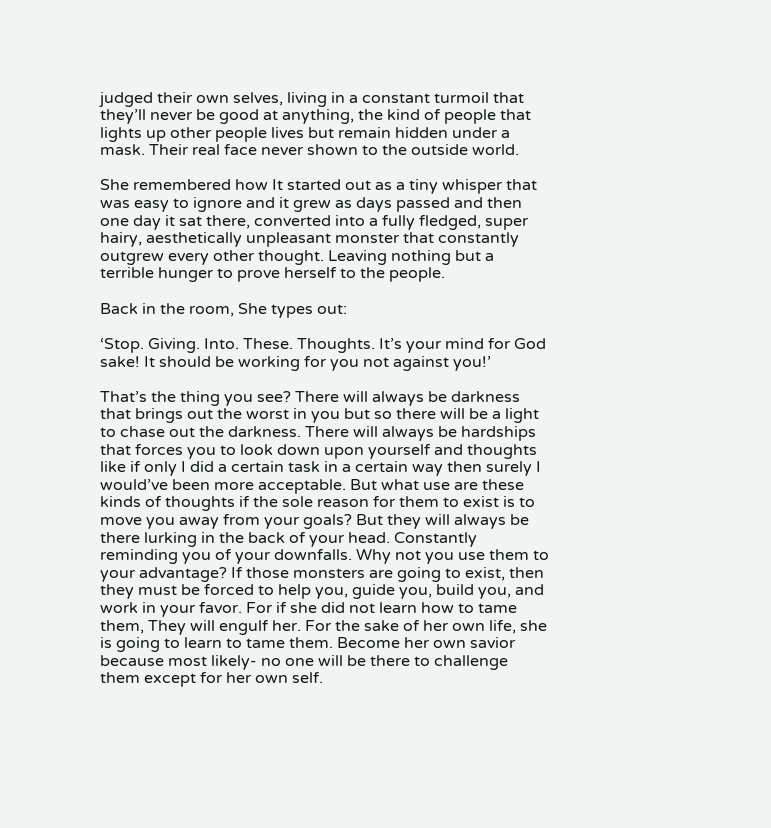judged their own selves, living in a constant turmoil that they’ll never be good at anything, the kind of people that lights up other people lives but remain hidden under a mask. Their real face never shown to the outside world.

She remembered how It started out as a tiny whisper that was easy to ignore and it grew as days passed and then one day it sat there, converted into a fully fledged, super hairy, aesthetically unpleasant monster that constantly outgrew every other thought. Leaving nothing but a terrible hunger to prove herself to the people.

Back in the room, She types out:

‘Stop. Giving. Into. These. Thoughts. It’s your mind for God sake! It should be working for you not against you!’

That’s the thing you see? There will always be darkness that brings out the worst in you but so there will be a light to chase out the darkness. There will always be hardships that forces you to look down upon yourself and thoughts like if only I did a certain task in a certain way then surely I would’ve been more acceptable. But what use are these kinds of thoughts if the sole reason for them to exist is to move you away from your goals? But they will always be there lurking in the back of your head. Constantly reminding you of your downfalls. Why not you use them to your advantage? If those monsters are going to exist, then they must be forced to help you, guide you, build you, and work in your favor. For if she did not learn how to tame them, They will engulf her. For the sake of her own life, she is going to learn to tame them. Become her own savior because most likely- no one will be there to challenge them except for her own self.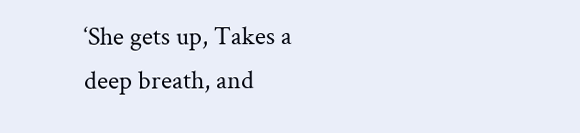‘She gets up, Takes a deep breath, and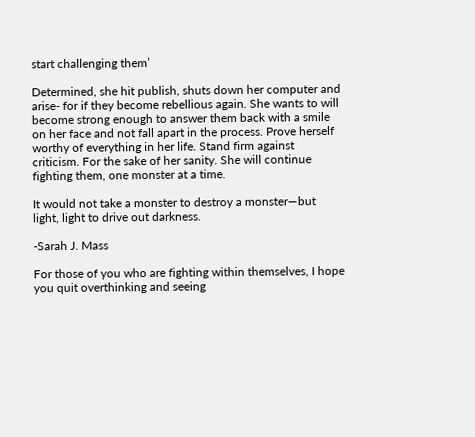start challenging them’

Determined, she hit publish, shuts down her computer and arise- for if they become rebellious again. She wants to will become strong enough to answer them back with a smile on her face and not fall apart in the process. Prove herself worthy of everything in her life. Stand firm against criticism. For the sake of her sanity. She will continue fighting them, one monster at a time.

It would not take a monster to destroy a monster—but light, light to drive out darkness.

-Sarah J. Mass

For those of you who are fighting within themselves, I hope you quit overthinking and seeing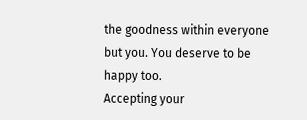the goodness within everyone but you. You deserve to be happy too.
Accepting your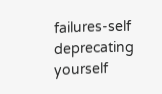failures-self deprecating yourself